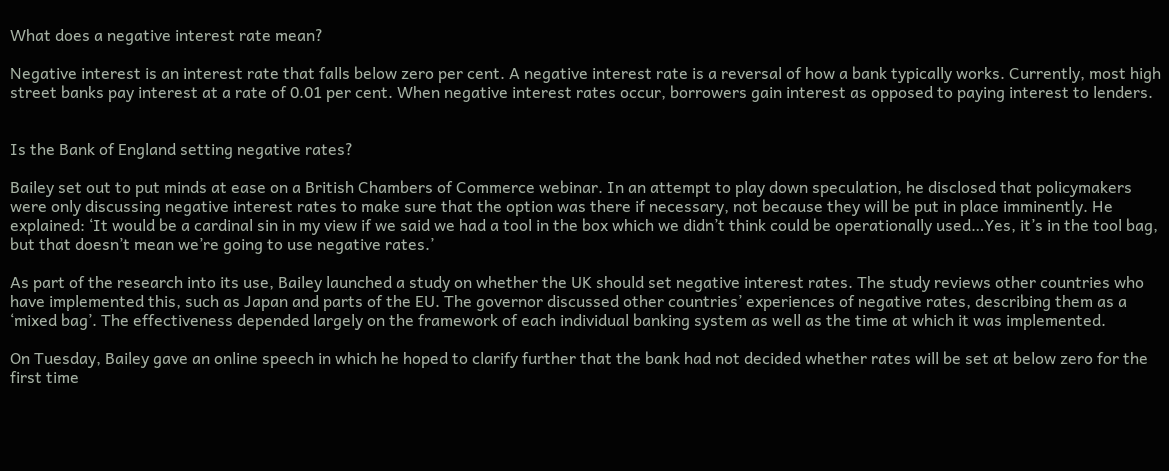What does a negative interest rate mean?

Negative interest is an interest rate that falls below zero per cent. A negative interest rate is a reversal of how a bank typically works. Currently, most high street banks pay interest at a rate of 0.01 per cent. When negative interest rates occur, borrowers gain interest as opposed to paying interest to lenders.


Is the Bank of England setting negative rates?

Bailey set out to put minds at ease on a British Chambers of Commerce webinar. In an attempt to play down speculation, he disclosed that policymakers were only discussing negative interest rates to make sure that the option was there if necessary, not because they will be put in place imminently. He explained: ‘It would be a cardinal sin in my view if we said we had a tool in the box which we didn’t think could be operationally used…Yes, it’s in the tool bag, but that doesn’t mean we’re going to use negative rates.’

As part of the research into its use, Bailey launched a study on whether the UK should set negative interest rates. The study reviews other countries who have implemented this, such as Japan and parts of the EU. The governor discussed other countries’ experiences of negative rates, describing them as a ‘mixed bag’. The effectiveness depended largely on the framework of each individual banking system as well as the time at which it was implemented.

On Tuesday, Bailey gave an online speech in which he hoped to clarify further that the bank had not decided whether rates will be set at below zero for the first time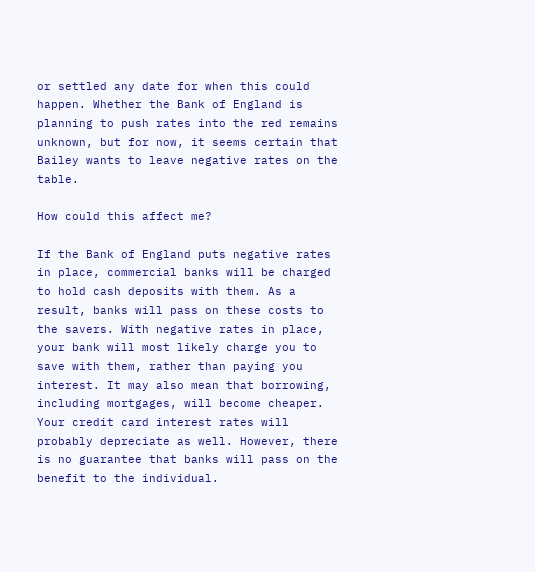or settled any date for when this could happen. Whether the Bank of England is planning to push rates into the red remains unknown, but for now, it seems certain that Bailey wants to leave negative rates on the table.

How could this affect me?

If the Bank of England puts negative rates in place, commercial banks will be charged to hold cash deposits with them. As a result, banks will pass on these costs to the savers. With negative rates in place, your bank will most likely charge you to save with them, rather than paying you interest. It may also mean that borrowing, including mortgages, will become cheaper. Your credit card interest rates will probably depreciate as well. However, there is no guarantee that banks will pass on the benefit to the individual.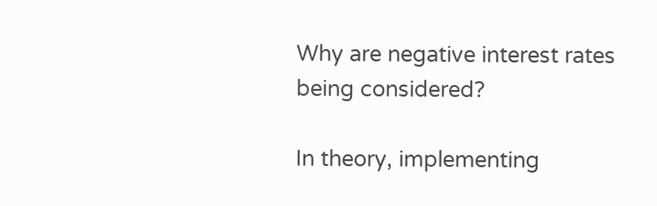Why are negative interest rates being considered?

In theory, implementing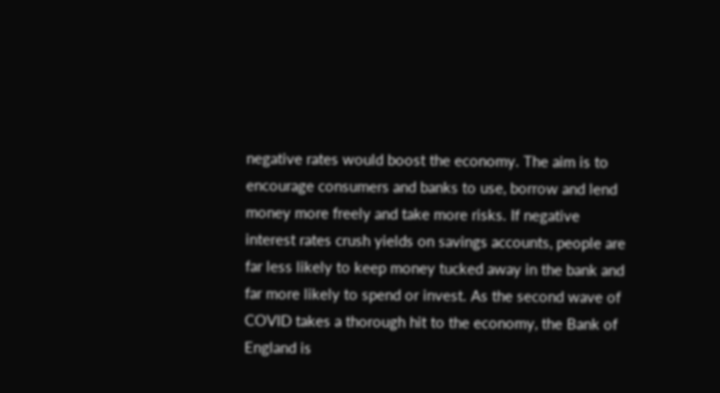negative rates would boost the economy. The aim is to encourage consumers and banks to use, borrow and lend money more freely and take more risks. If negative interest rates crush yields on savings accounts, people are far less likely to keep money tucked away in the bank and far more likely to spend or invest. As the second wave of COVID takes a thorough hit to the economy, the Bank of England is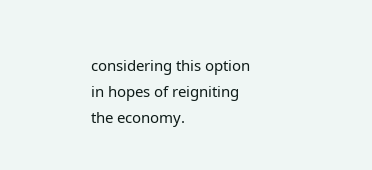considering this option in hopes of reigniting the economy.